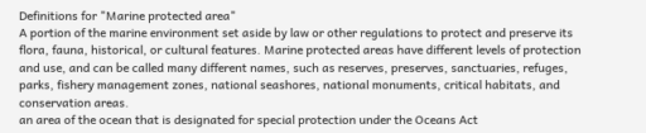Definitions for "Marine protected area"
A portion of the marine environment set aside by law or other regulations to protect and preserve its flora, fauna, historical, or cultural features. Marine protected areas have different levels of protection and use, and can be called many different names, such as reserves, preserves, sanctuaries, refuges, parks, fishery management zones, national seashores, national monuments, critical habitats, and conservation areas.
an area of the ocean that is designated for special protection under the Oceans Act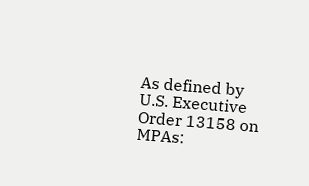As defined by U.S. Executive Order 13158 on MPAs: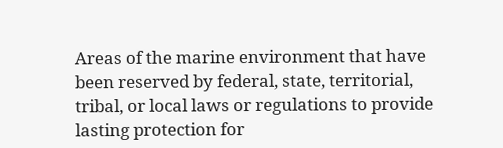Areas of the marine environment that have been reserved by federal, state, territorial, tribal, or local laws or regulations to provide lasting protection for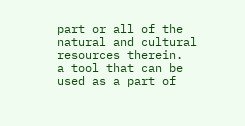part or all of the natural and cultural resources therein.
a tool that can be used as a part of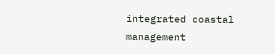integrated coastal management